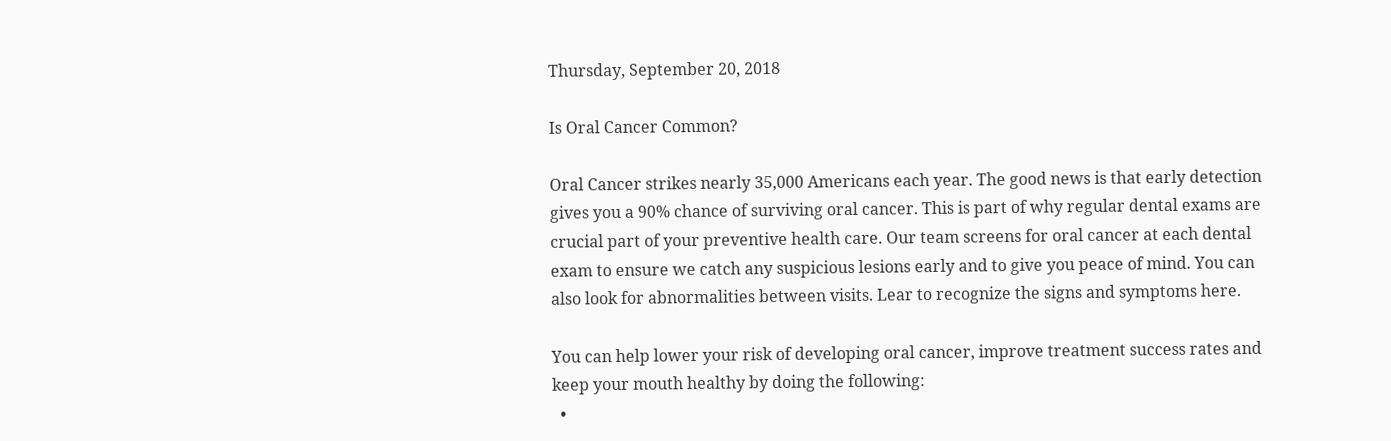Thursday, September 20, 2018

Is Oral Cancer Common?

Oral Cancer strikes nearly 35,000 Americans each year. The good news is that early detection gives you a 90% chance of surviving oral cancer. This is part of why regular dental exams are crucial part of your preventive health care. Our team screens for oral cancer at each dental exam to ensure we catch any suspicious lesions early and to give you peace of mind. You can also look for abnormalities between visits. Lear to recognize the signs and symptoms here.

You can help lower your risk of developing oral cancer, improve treatment success rates and keep your mouth healthy by doing the following:
  •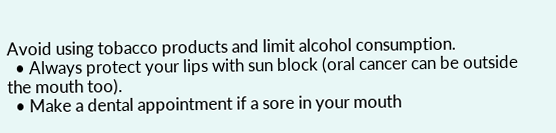Avoid using tobacco products and limit alcohol consumption.
  • Always protect your lips with sun block (oral cancer can be outside the mouth too).
  • Make a dental appointment if a sore in your mouth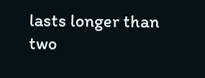lasts longer than two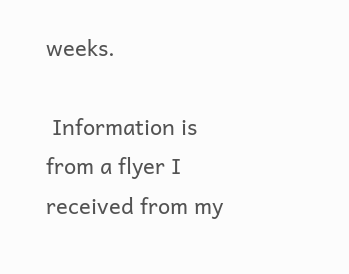weeks.

 Information is from a flyer I received from my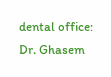dental office: Dr. Ghasem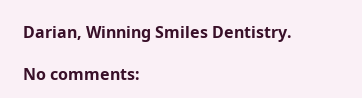Darian, Winning Smiles Dentistry.

No comments: